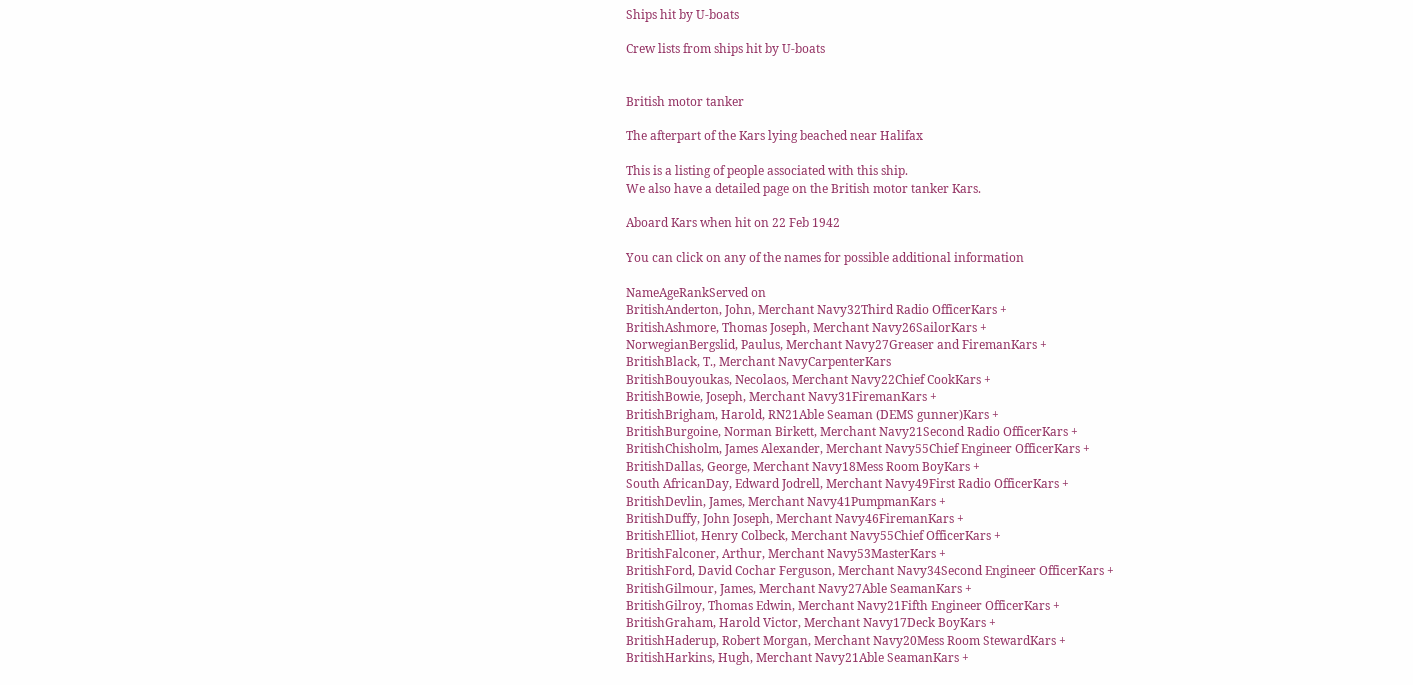Ships hit by U-boats

Crew lists from ships hit by U-boats


British motor tanker

The afterpart of the Kars lying beached near Halifax

This is a listing of people associated with this ship.
We also have a detailed page on the British motor tanker Kars.

Aboard Kars when hit on 22 Feb 1942

You can click on any of the names for possible additional information

NameAgeRankServed on
BritishAnderton, John, Merchant Navy32Third Radio OfficerKars +
BritishAshmore, Thomas Joseph, Merchant Navy26SailorKars +
NorwegianBergslid, Paulus, Merchant Navy27Greaser and FiremanKars +
BritishBlack, T., Merchant NavyCarpenterKars
BritishBouyoukas, Necolaos, Merchant Navy22Chief CookKars +
BritishBowie, Joseph, Merchant Navy31FiremanKars +
BritishBrigham, Harold, RN21Able Seaman (DEMS gunner)Kars +
BritishBurgoine, Norman Birkett, Merchant Navy21Second Radio OfficerKars +
BritishChisholm, James Alexander, Merchant Navy55Chief Engineer OfficerKars +
BritishDallas, George, Merchant Navy18Mess Room BoyKars +
South AfricanDay, Edward Jodrell, Merchant Navy49First Radio OfficerKars +
BritishDevlin, James, Merchant Navy41PumpmanKars +
BritishDuffy, John Joseph, Merchant Navy46FiremanKars +
BritishElliot, Henry Colbeck, Merchant Navy55Chief OfficerKars +
BritishFalconer, Arthur, Merchant Navy53MasterKars +
BritishFord, David Cochar Ferguson, Merchant Navy34Second Engineer OfficerKars +
BritishGilmour, James, Merchant Navy27Able SeamanKars +
BritishGilroy, Thomas Edwin, Merchant Navy21Fifth Engineer OfficerKars +
BritishGraham, Harold Victor, Merchant Navy17Deck BoyKars +
BritishHaderup, Robert Morgan, Merchant Navy20Mess Room StewardKars +
BritishHarkins, Hugh, Merchant Navy21Able SeamanKars +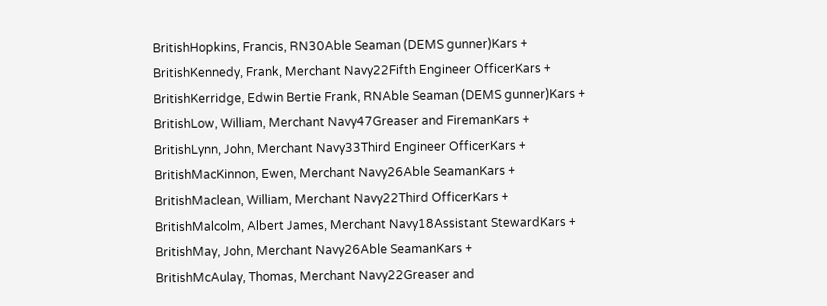BritishHopkins, Francis, RN30Able Seaman (DEMS gunner)Kars +
BritishKennedy, Frank, Merchant Navy22Fifth Engineer OfficerKars +
BritishKerridge, Edwin Bertie Frank, RNAble Seaman (DEMS gunner)Kars +
BritishLow, William, Merchant Navy47Greaser and FiremanKars +
BritishLynn, John, Merchant Navy33Third Engineer OfficerKars +
BritishMacKinnon, Ewen, Merchant Navy26Able SeamanKars +
BritishMaclean, William, Merchant Navy22Third OfficerKars +
BritishMalcolm, Albert James, Merchant Navy18Assistant StewardKars +
BritishMay, John, Merchant Navy26Able SeamanKars +
BritishMcAulay, Thomas, Merchant Navy22Greaser and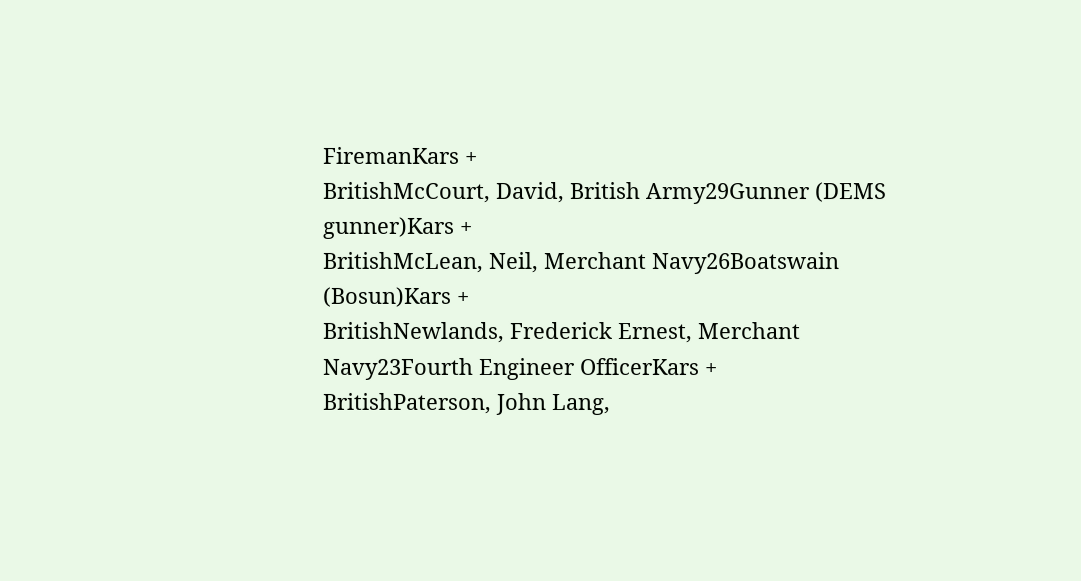FiremanKars +
BritishMcCourt, David, British Army29Gunner (DEMS gunner)Kars +
BritishMcLean, Neil, Merchant Navy26Boatswain (Bosun)Kars +
BritishNewlands, Frederick Ernest, Merchant Navy23Fourth Engineer OfficerKars +
BritishPaterson, John Lang,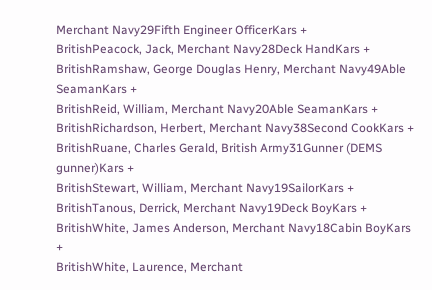Merchant Navy29Fifth Engineer OfficerKars +
BritishPeacock, Jack, Merchant Navy28Deck HandKars +
BritishRamshaw, George Douglas Henry, Merchant Navy49Able SeamanKars +
BritishReid, William, Merchant Navy20Able SeamanKars +
BritishRichardson, Herbert, Merchant Navy38Second CookKars +
BritishRuane, Charles Gerald, British Army31Gunner (DEMS gunner)Kars +
BritishStewart, William, Merchant Navy19SailorKars +
BritishTanous, Derrick, Merchant Navy19Deck BoyKars +
BritishWhite, James Anderson, Merchant Navy18Cabin BoyKars +
BritishWhite, Laurence, Merchant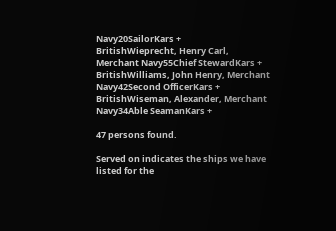Navy20SailorKars +
BritishWieprecht, Henry Carl, Merchant Navy55Chief StewardKars +
BritishWilliams, John Henry, Merchant Navy42Second OfficerKars +
BritishWiseman, Alexander, Merchant Navy34Able SeamanKars +

47 persons found.

Served on indicates the ships we have listed for the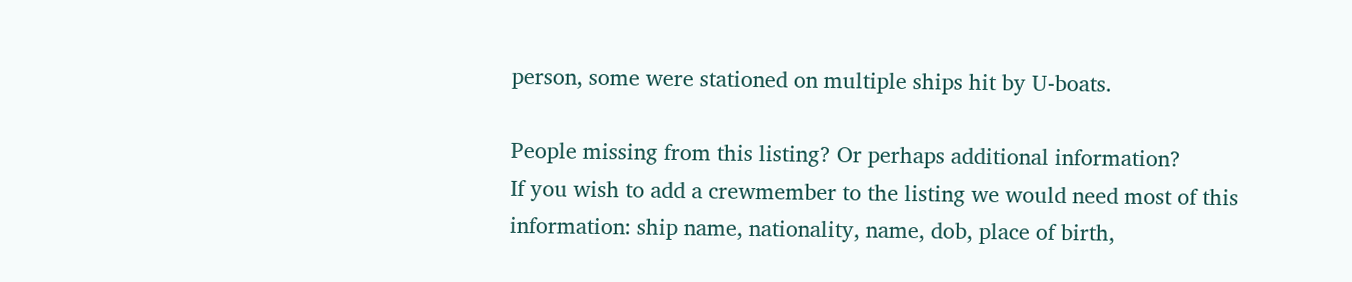person, some were stationed on multiple ships hit by U-boats.

People missing from this listing? Or perhaps additional information?
If you wish to add a crewmember to the listing we would need most of this information: ship name, nationality, name, dob, place of birth,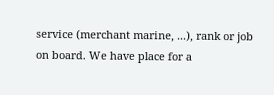service (merchant marine, ...), rank or job on board. We have place for a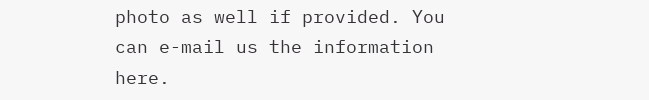photo as well if provided. You can e-mail us the information here.